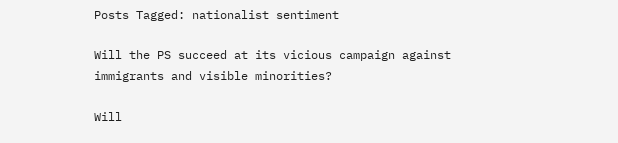Posts Tagged: nationalist sentiment

Will the PS succeed at its vicious campaign against immigrants and visible minorities?

Will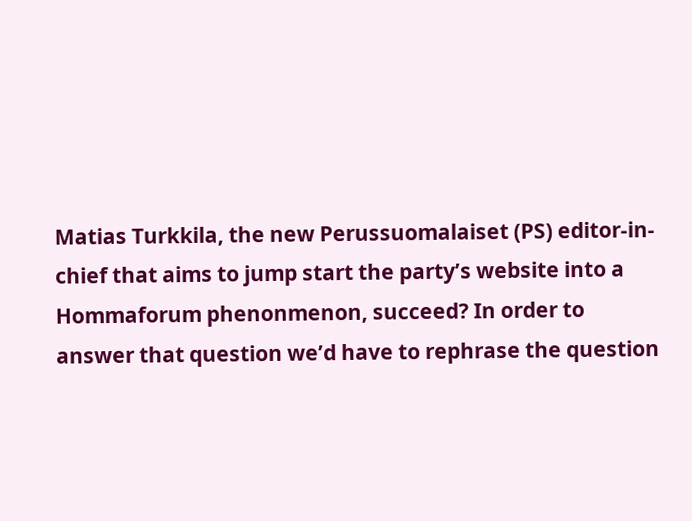Matias Turkkila, the new Perussuomalaiset (PS) editor-in-chief that aims to jump start the party’s website into a Hommaforum phenonmenon, succeed? In order to answer that question we’d have to rephrase the question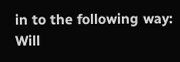in to the following way: Will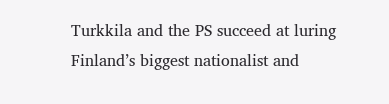Turkkila and the PS succeed at luring Finland’s biggest nationalist and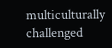multiculturally challenged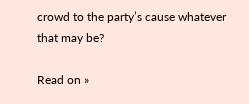crowd to the party’s cause whatever that may be?

Read on »